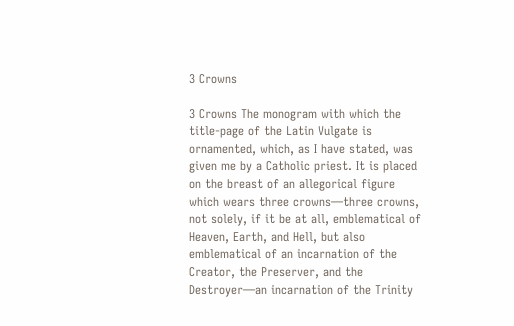3 Crowns

3 Crowns The monogram with which the title-page of the Latin Vulgate is ornamented, which, as I have stated, was given me by a Catholic priest. It is placed on the breast of an allegorical figure which wears three crowns—three crowns, not solely, if it be at all, emblematical of Heaven, Earth, and Hell, but also emblematical of an incarnation of the Creator, the Preserver, and the Destroyer—an incarnation of the Trinity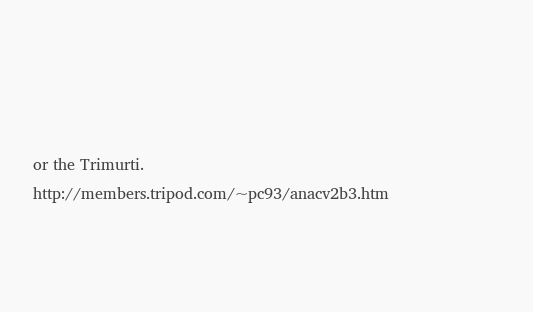or the Trimurti. http://members.tripod.com/~pc93/anacv2b3.htm